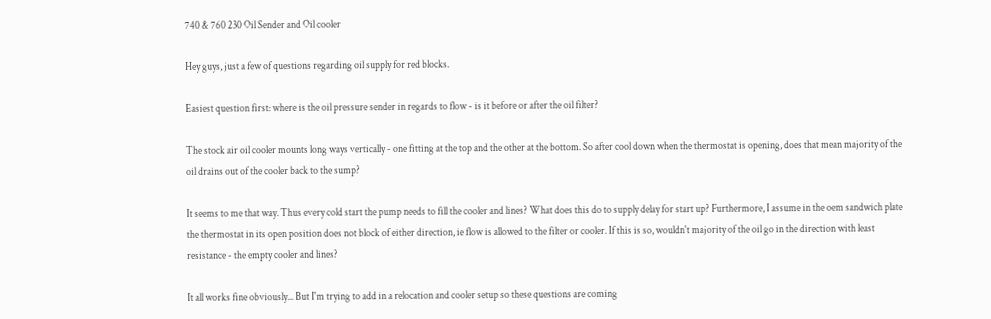740 & 760 230 Oil Sender and Oil cooler

Hey guys, just a few of questions regarding oil supply for red blocks.

Easiest question first: where is the oil pressure sender in regards to flow - is it before or after the oil filter?

The stock air oil cooler mounts long ways vertically - one fitting at the top and the other at the bottom. So after cool down when the thermostat is opening, does that mean majority of the oil drains out of the cooler back to the sump?

It seems to me that way. Thus every cold start the pump needs to fill the cooler and lines? What does this do to supply delay for start up? Furthermore, I assume in the oem sandwich plate the thermostat in its open position does not block of either direction, ie flow is allowed to the filter or cooler. If this is so, wouldn't majority of the oil go in the direction with least resistance - the empty cooler and lines?

It all works fine obviously... But I'm trying to add in a relocation and cooler setup so these questions are coming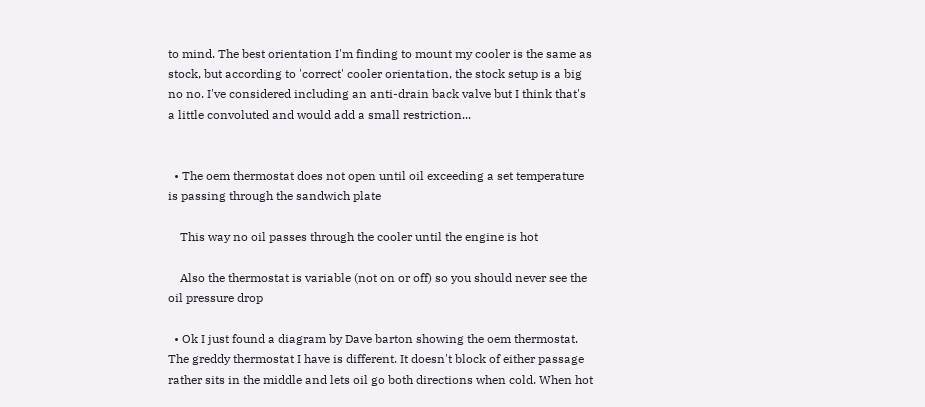to mind. The best orientation I'm finding to mount my cooler is the same as stock, but according to 'correct' cooler orientation, the stock setup is a big no no. I've considered including an anti-drain back valve but I think that's a little convoluted and would add a small restriction...


  • The oem thermostat does not open until oil exceeding a set temperature is passing through the sandwich plate

    This way no oil passes through the cooler until the engine is hot

    Also the thermostat is variable (not on or off) so you should never see the oil pressure drop

  • Ok I just found a diagram by Dave barton showing the oem thermostat. The greddy thermostat I have is different. It doesn't block of either passage rather sits in the middle and lets oil go both directions when cold. When hot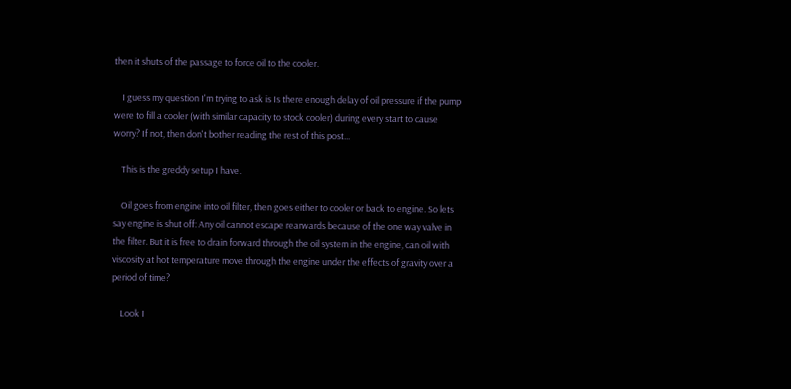then it shuts of the passage to force oil to the cooler.

    I guess my question I'm trying to ask is Is there enough delay of oil pressure if the pump were to fill a cooler (with similar capacity to stock cooler) during every start to cause worry? If not, then don't bother reading the rest of this post...

    This is the greddy setup I have.

    Oil goes from engine into oil filter, then goes either to cooler or back to engine. So lets say engine is shut off: Any oil cannot escape rearwards because of the one way valve in the filter. But it is free to drain forward through the oil system in the engine, can oil with viscosity at hot temperature move through the engine under the effects of gravity over a period of time?

    Look I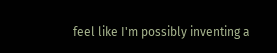feel like I'm possibly inventing a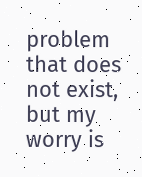problem that does not exist, but my worry is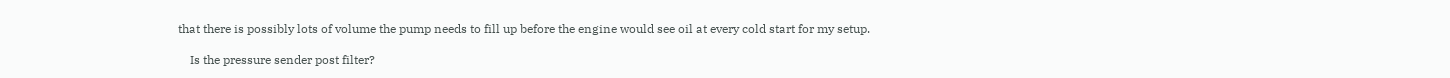that there is possibly lots of volume the pump needs to fill up before the engine would see oil at every cold start for my setup.

    Is the pressure sender post filter?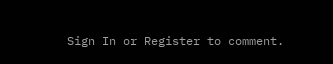Sign In or Register to comment.